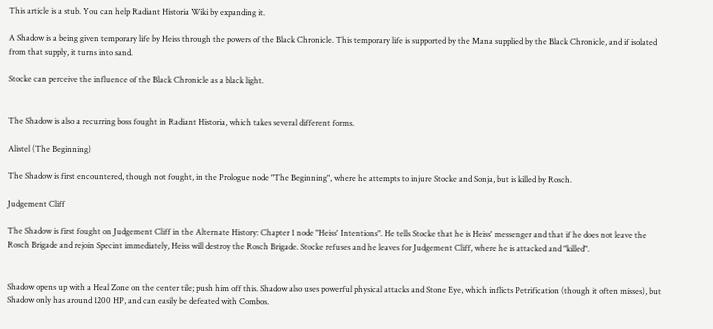This article is a stub. You can help Radiant Historia Wiki by expanding it.

A Shadow is a being given temporary life by Heiss through the powers of the Black Chronicle. This temporary life is supported by the Mana supplied by the Black Chronicle, and if isolated from that supply, it turns into sand.

Stocke can perceive the influence of the Black Chronicle as a black light.


The Shadow is also a recurring boss fought in Radiant Historia, which takes several different forms.

Alistel (The Beginning)

The Shadow is first encountered, though not fought, in the Prologue node "The Beginning", where he attempts to injure Stocke and Sonja, but is killed by Rosch.

Judgement Cliff

The Shadow is first fought on Judgement Cliff in the Alternate History: Chapter 1 node "Heiss' Intentions". He tells Stocke that he is Heiss' messenger and that if he does not leave the Rosch Brigade and rejoin Specint immediately, Heiss will destroy the Rosch Brigade. Stocke refuses and he leaves for Judgement Cliff, where he is attacked and "killed".


Shadow opens up with a Heal Zone on the center tile; push him off this. Shadow also uses powerful physical attacks and Stone Eye, which inflicts Petrification (though it often misses), but Shadow only has around 1200 HP, and can easily be defeated with Combos.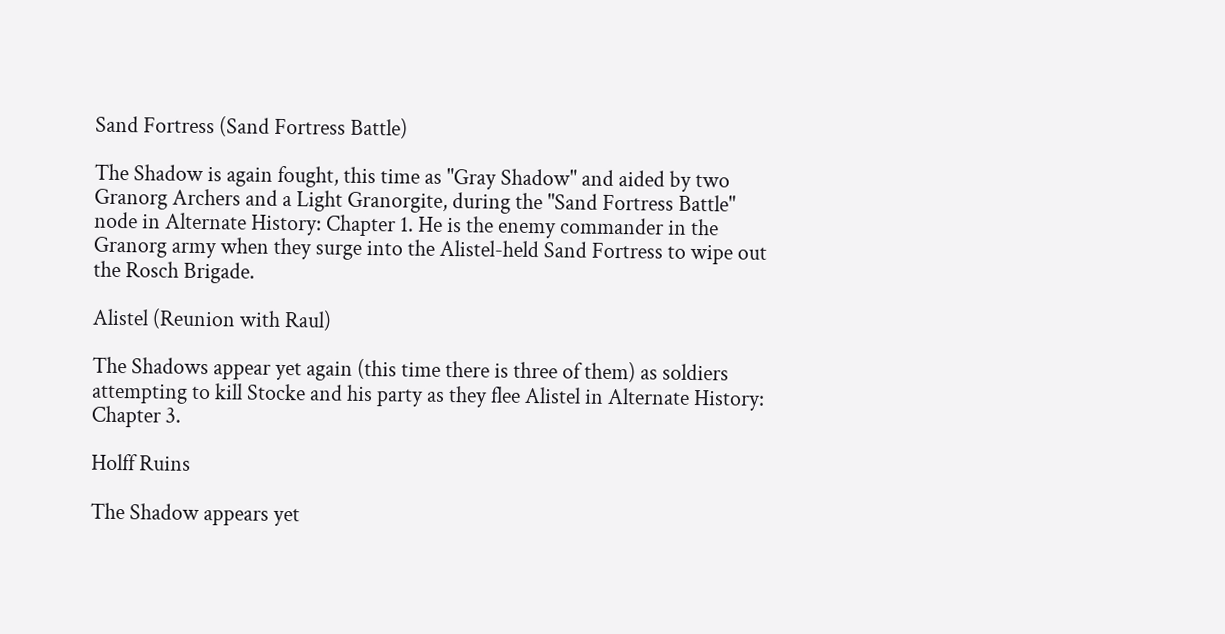Sand Fortress (Sand Fortress Battle)

The Shadow is again fought, this time as "Gray Shadow" and aided by two Granorg Archers and a Light Granorgite, during the "Sand Fortress Battle" node in Alternate History: Chapter 1. He is the enemy commander in the Granorg army when they surge into the Alistel-held Sand Fortress to wipe out the Rosch Brigade.

Alistel (Reunion with Raul)

The Shadows appear yet again (this time there is three of them) as soldiers attempting to kill Stocke and his party as they flee Alistel in Alternate History: Chapter 3.

Holff Ruins

The Shadow appears yet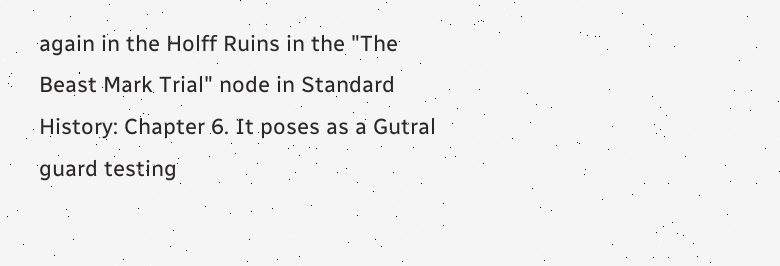again in the Holff Ruins in the "The Beast Mark Trial" node in Standard History: Chapter 6. It poses as a Gutral guard testing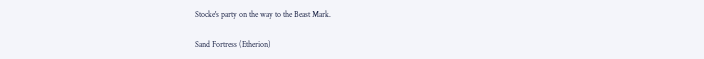Stocke's party on the way to the Beast Mark.

Sand Fortress (Etherion)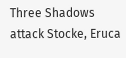Three Shadows attack Stocke, Eruca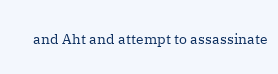and Aht and attempt to assassinate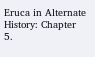Eruca in Alternate History: Chapter 5.